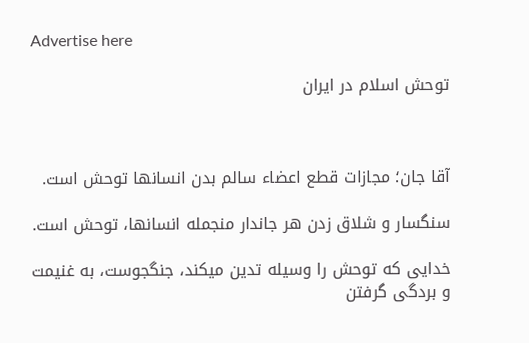Advertise here

توحش اسلام در ایران



آقا جان؛ مجازات قطع اعضاء سالم بدن انسانها توحش است.

سنگسار و شلاق زدن هر جاندار منجمله انسانها، توحش است.

خدایی که توحش را وسیله تدین میکند، جنگجوست، به غنیمت و بردگی گرفتن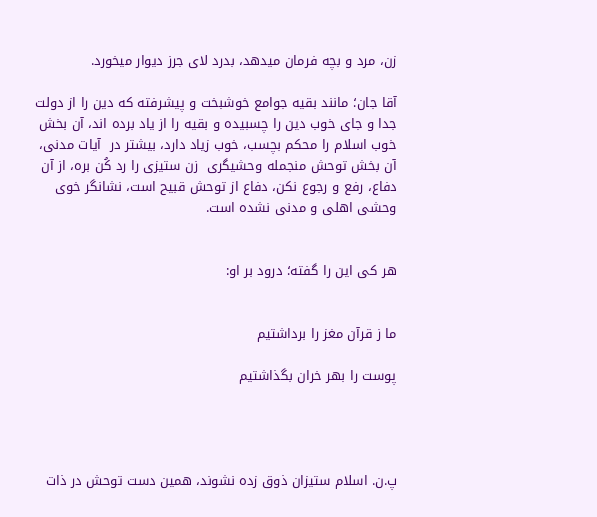زن، مرد و بچه فرمان میدهد، بدرد لای جرز دیوار میخورد.

آقا جان؛ مانند بقیه جوامع خوشبخت و پیشرفته که دین را از دولت جدا و جای خوب دین را چسبیده و بقیه را از یاد برده اند، آن بخش خوب اسلام را محکم بچسب، خوب زیاد دارد، بیشتر در  آیات مدنی، آن بخش توحش منجمله وحشیگری  زن ستیزی را رد کُن بره، از آن دفاع، رفع و رجوع نکن، دفاع از توحش قبیح است، نشانگر خوی وحشی اهلی و مدنی نشده است.


هر کی این را گفته؛ درود بر او:


ما ز قرآن مغز را برداشتیم

پوست را بهر خران بگذاشتیم




پ.ن. اسلام ستیزان ذوق زده نشوند، همین دست توحش در ذات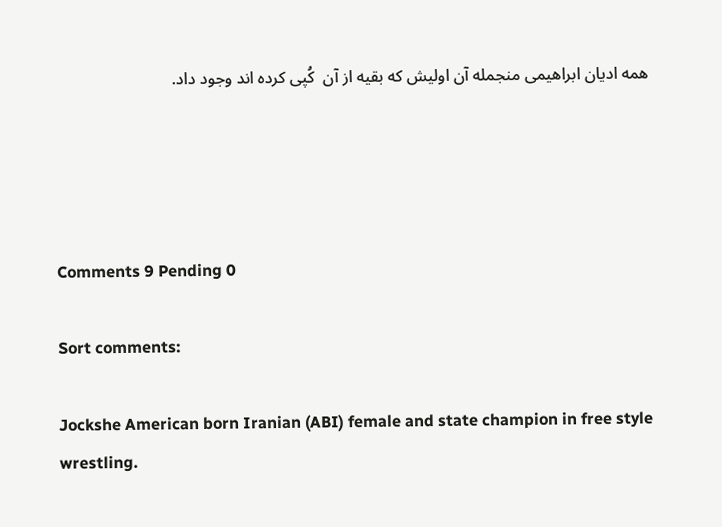همه ادیان ابراهیمی منجمله آن اولیش که بقیه از آن  کُپی کرده اند وجود داد.




Comments 9 Pending 0

Sort comments:

Jockshe American born Iranian (ABI) female and state champion in free style wrestling.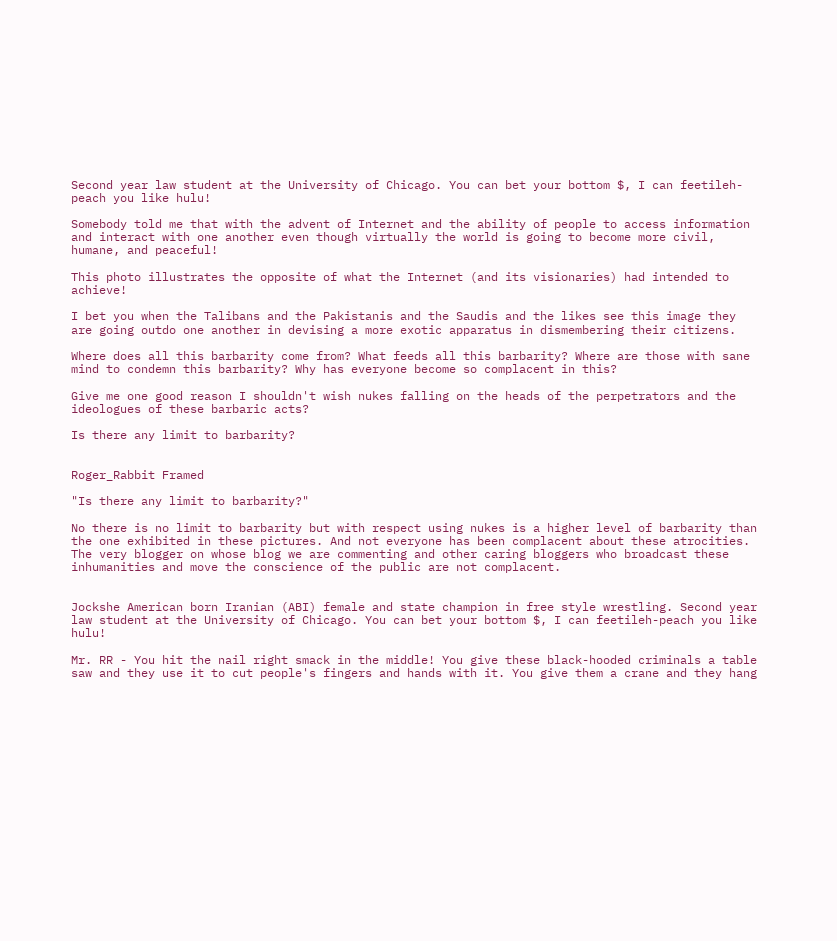Second year law student at the University of Chicago. You can bet your bottom $, I can feetileh-peach you like hulu!

Somebody told me that with the advent of Internet and the ability of people to access information and interact with one another even though virtually the world is going to become more civil, humane, and peaceful!

This photo illustrates the opposite of what the Internet (and its visionaries) had intended to achieve!

I bet you when the Talibans and the Pakistanis and the Saudis and the likes see this image they are going outdo one another in devising a more exotic apparatus in dismembering their citizens.

Where does all this barbarity come from? What feeds all this barbarity? Where are those with sane mind to condemn this barbarity? Why has everyone become so complacent in this?

Give me one good reason I shouldn't wish nukes falling on the heads of the perpetrators and the ideologues of these barbaric acts?

Is there any limit to barbarity?


Roger_Rabbit Framed

"Is there any limit to barbarity?"

No there is no limit to barbarity but with respect using nukes is a higher level of barbarity than the one exhibited in these pictures. And not everyone has been complacent about these atrocities. The very blogger on whose blog we are commenting and other caring bloggers who broadcast these inhumanities and move the conscience of the public are not complacent.


Jockshe American born Iranian (ABI) female and state champion in free style wrestling. Second year law student at the University of Chicago. You can bet your bottom $, I can feetileh-peach you like hulu!

Mr. RR - You hit the nail right smack in the middle! You give these black-hooded criminals a table saw and they use it to cut people's fingers and hands with it. You give them a crane and they hang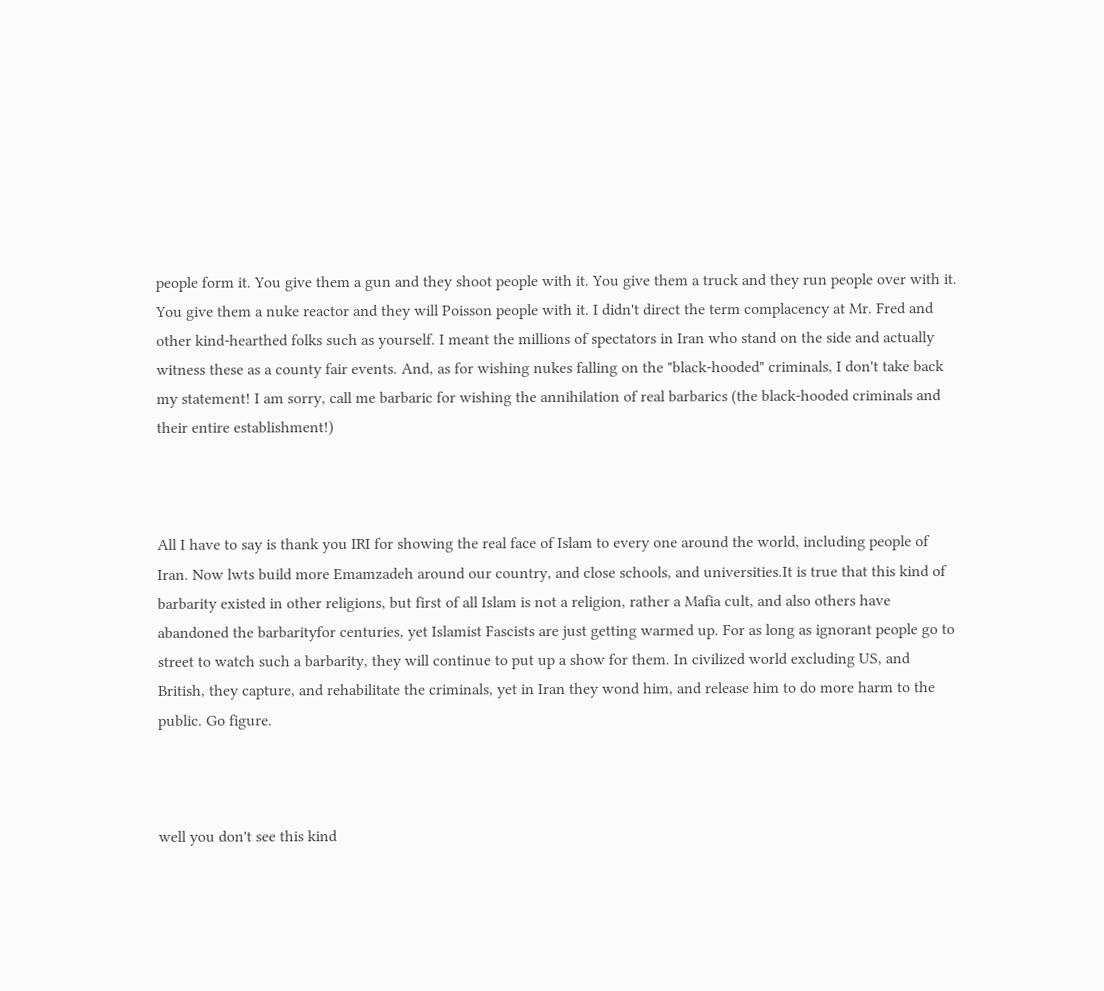people form it. You give them a gun and they shoot people with it. You give them a truck and they run people over with it. You give them a nuke reactor and they will Poisson people with it. I didn't direct the term complacency at Mr. Fred and other kind-hearthed folks such as yourself. I meant the millions of spectators in Iran who stand on the side and actually witness these as a county fair events. And, as for wishing nukes falling on the "black-hooded" criminals, I don't take back my statement! I am sorry, call me barbaric for wishing the annihilation of real barbarics (the black-hooded criminals and their entire establishment!)



All I have to say is thank you IRI for showing the real face of Islam to every one around the world, including people of Iran. Now lwts build more Emamzadeh around our country, and close schools, and universities.It is true that this kind of barbarity existed in other religions, but first of all Islam is not a religion, rather a Mafia cult, and also others have abandoned the barbarityfor centuries, yet Islamist Fascists are just getting warmed up. For as long as ignorant people go to street to watch such a barbarity, they will continue to put up a show for them. In civilized world excluding US, and British, they capture, and rehabilitate the criminals, yet in Iran they wond him, and release him to do more harm to the public. Go figure.



well you don't see this kind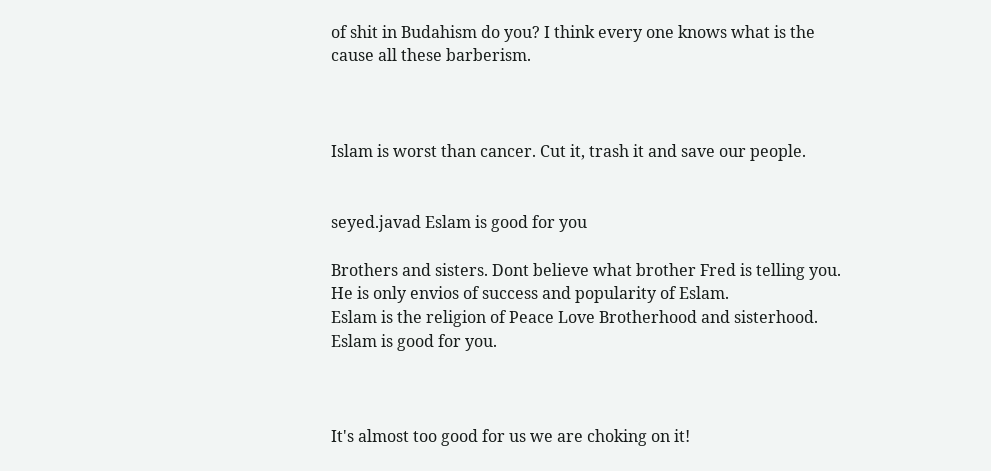of shit in Budahism do you? I think every one knows what is the cause all these barberism.



Islam is worst than cancer. Cut it, trash it and save our people.


seyed.javad Eslam is good for you

Brothers and sisters. Dont believe what brother Fred is telling you. He is only envios of success and popularity of Eslam.
Eslam is the religion of Peace Love Brotherhood and sisterhood. Eslam is good for you.



It's almost too good for us we are choking on it!